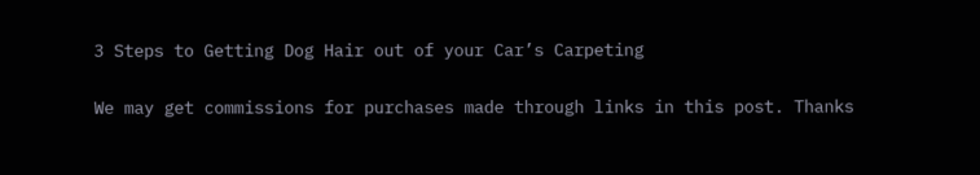3 Steps to Getting Dog Hair out of your Car’s Carpeting

We may get commissions for purchases made through links in this post. Thanks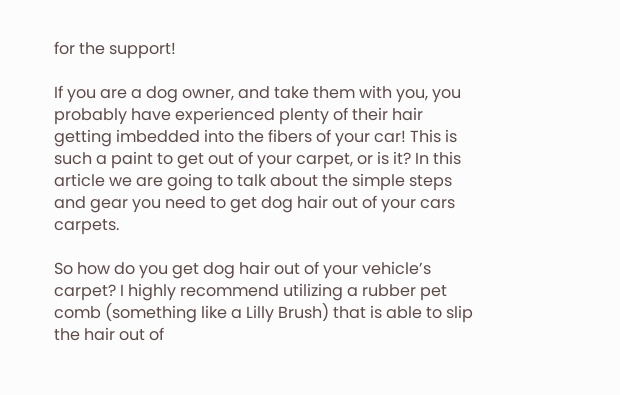for the support!

If you are a dog owner, and take them with you, you probably have experienced plenty of their hair getting imbedded into the fibers of your car! This is such a paint to get out of your carpet, or is it? In this article we are going to talk about the simple steps and gear you need to get dog hair out of your cars carpets.

So how do you get dog hair out of your vehicle’s carpet? I highly recommend utilizing a rubber pet comb (something like a Lilly Brush) that is able to slip the hair out of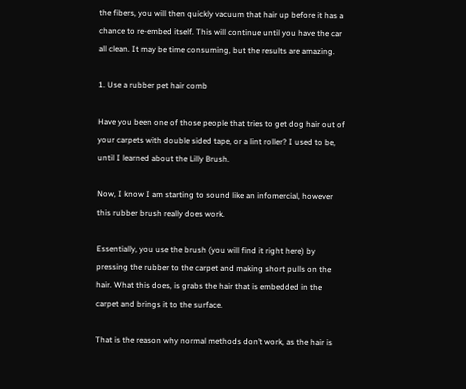the fibers, you will then quickly vacuum that hair up before it has a chance to re-embed itself. This will continue until you have the car all clean. It may be time consuming, but the results are amazing.

1. Use a rubber pet hair comb

Have you been one of those people that tries to get dog hair out of your carpets with double sided tape, or a lint roller? I used to be, until I learned about the Lilly Brush.

Now, I know I am starting to sound like an infomercial, however this rubber brush really does work.

Essentially, you use the brush (you will find it right here) by pressing the rubber to the carpet and making short pulls on the hair. What this does, is grabs the hair that is embedded in the carpet and brings it to the surface.

That is the reason why normal methods don’t work, as the hair is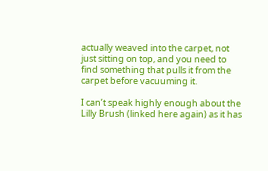actually weaved into the carpet, not just sitting on top, and you need to find something that pulls it from the carpet before vacuuming it.

I can’t speak highly enough about the Lilly Brush (linked here again) as it has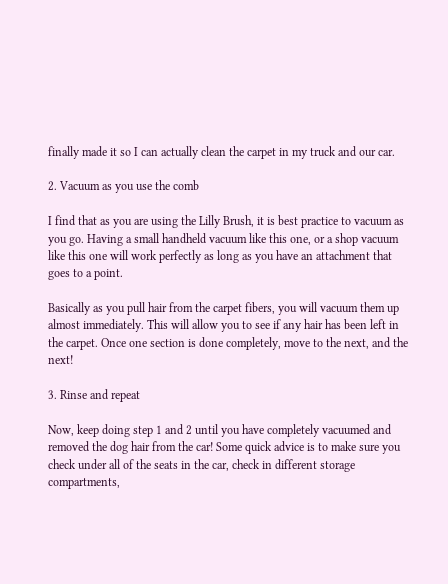finally made it so I can actually clean the carpet in my truck and our car.

2. Vacuum as you use the comb

I find that as you are using the Lilly Brush, it is best practice to vacuum as you go. Having a small handheld vacuum like this one, or a shop vacuum like this one will work perfectly as long as you have an attachment that goes to a point.

Basically as you pull hair from the carpet fibers, you will vacuum them up almost immediately. This will allow you to see if any hair has been left in the carpet. Once one section is done completely, move to the next, and the next!

3. Rinse and repeat

Now, keep doing step 1 and 2 until you have completely vacuumed and removed the dog hair from the car! Some quick advice is to make sure you check under all of the seats in the car, check in different storage compartments,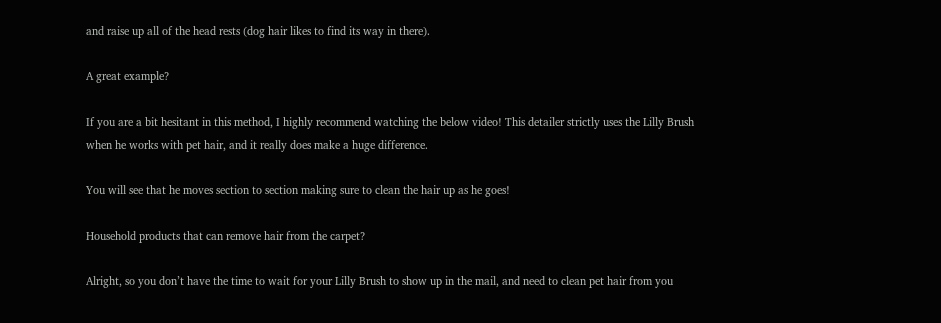and raise up all of the head rests (dog hair likes to find its way in there).

A great example?

If you are a bit hesitant in this method, I highly recommend watching the below video! This detailer strictly uses the Lilly Brush when he works with pet hair, and it really does make a huge difference.

You will see that he moves section to section making sure to clean the hair up as he goes!

Household products that can remove hair from the carpet?

Alright, so you don’t have the time to wait for your Lilly Brush to show up in the mail, and need to clean pet hair from you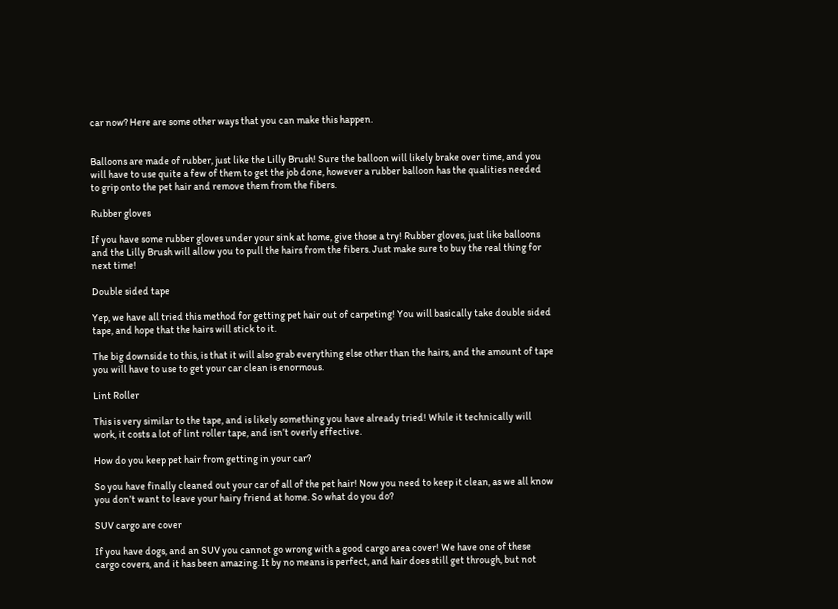car now? Here are some other ways that you can make this happen.


Balloons are made of rubber, just like the Lilly Brush! Sure the balloon will likely brake over time, and you will have to use quite a few of them to get the job done, however a rubber balloon has the qualities needed to grip onto the pet hair and remove them from the fibers.

Rubber gloves

If you have some rubber gloves under your sink at home, give those a try! Rubber gloves, just like balloons and the Lilly Brush will allow you to pull the hairs from the fibers. Just make sure to buy the real thing for next time!

Double sided tape

Yep, we have all tried this method for getting pet hair out of carpeting! You will basically take double sided tape, and hope that the hairs will stick to it.

The big downside to this, is that it will also grab everything else other than the hairs, and the amount of tape you will have to use to get your car clean is enormous.

Lint Roller

This is very similar to the tape, and is likely something you have already tried! While it technically will work, it costs a lot of lint roller tape, and isn’t overly effective.

How do you keep pet hair from getting in your car?

So you have finally cleaned out your car of all of the pet hair! Now you need to keep it clean, as we all know you don’t want to leave your hairy friend at home. So what do you do?

SUV cargo are cover

If you have dogs, and an SUV you cannot go wrong with a good cargo area cover! We have one of these cargo covers, and it has been amazing. It by no means is perfect, and hair does still get through, but not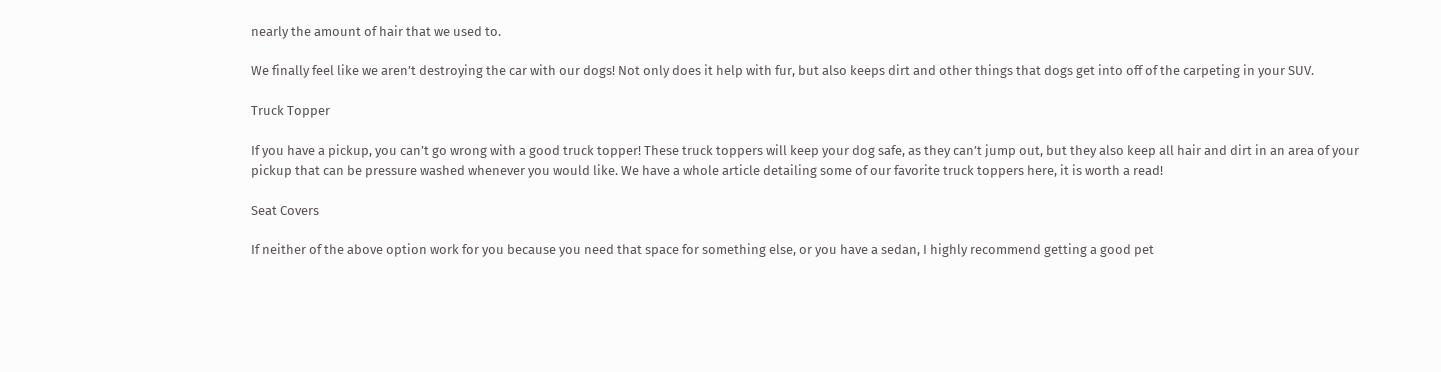nearly the amount of hair that we used to.

We finally feel like we aren’t destroying the car with our dogs! Not only does it help with fur, but also keeps dirt and other things that dogs get into off of the carpeting in your SUV.

Truck Topper

If you have a pickup, you can’t go wrong with a good truck topper! These truck toppers will keep your dog safe, as they can’t jump out, but they also keep all hair and dirt in an area of your pickup that can be pressure washed whenever you would like. We have a whole article detailing some of our favorite truck toppers here, it is worth a read!

Seat Covers

If neither of the above option work for you because you need that space for something else, or you have a sedan, I highly recommend getting a good pet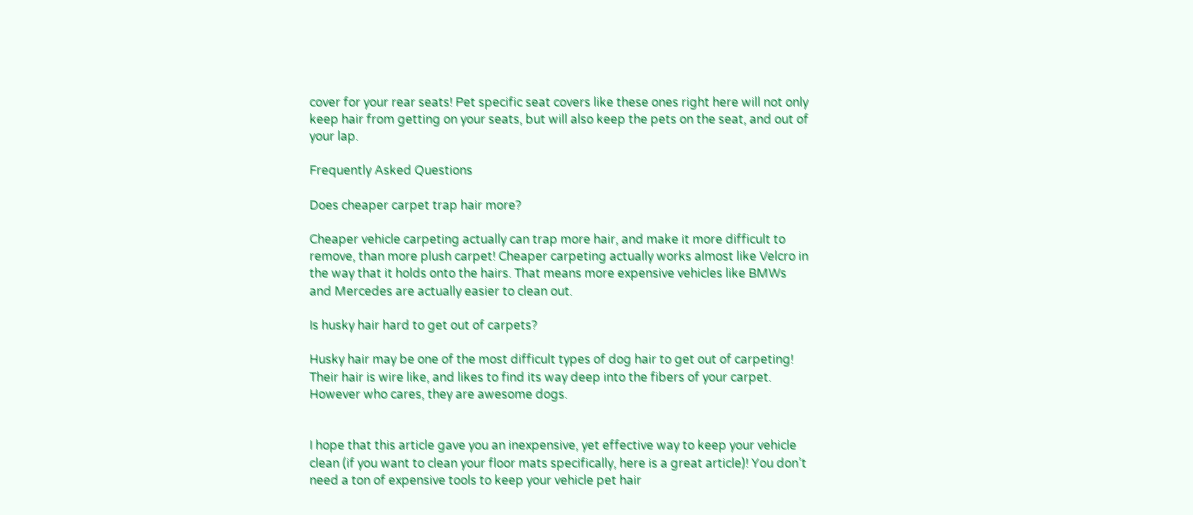cover for your rear seats! Pet specific seat covers like these ones right here will not only keep hair from getting on your seats, but will also keep the pets on the seat, and out of your lap.

Frequently Asked Questions

Does cheaper carpet trap hair more?

Cheaper vehicle carpeting actually can trap more hair, and make it more difficult to remove, than more plush carpet! Cheaper carpeting actually works almost like Velcro in the way that it holds onto the hairs. That means more expensive vehicles like BMWs and Mercedes are actually easier to clean out.

Is husky hair hard to get out of carpets?

Husky hair may be one of the most difficult types of dog hair to get out of carpeting! Their hair is wire like, and likes to find its way deep into the fibers of your carpet. However who cares, they are awesome dogs.


I hope that this article gave you an inexpensive, yet effective way to keep your vehicle clean (if you want to clean your floor mats specifically, here is a great article)! You don’t need a ton of expensive tools to keep your vehicle pet hair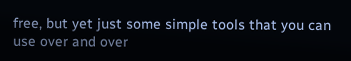free, but yet just some simple tools that you can use over and over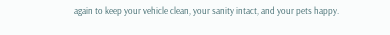again to keep your vehicle clean, your sanity intact, and your pets happy.